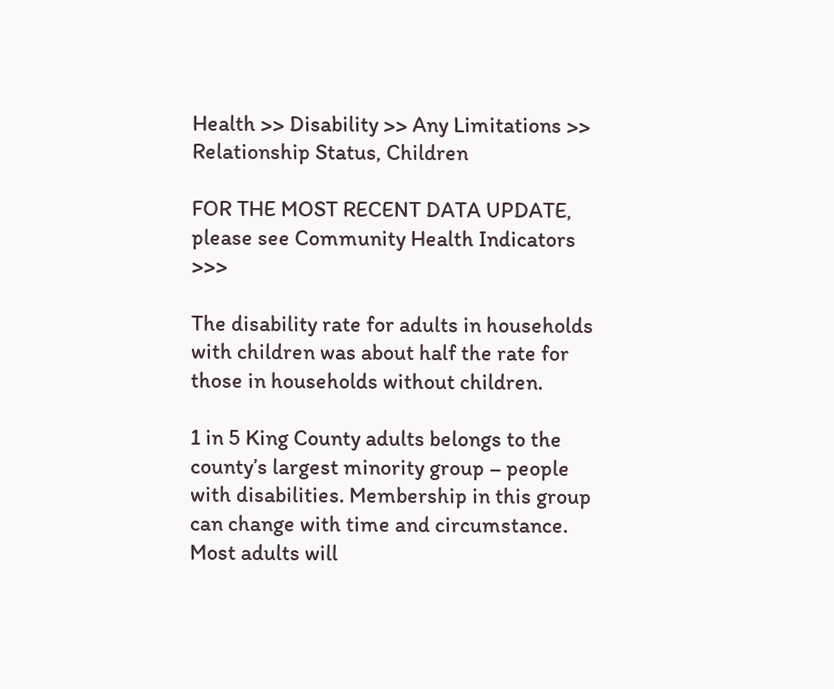Health >> Disability >> Any Limitations >> Relationship Status, Children

FOR THE MOST RECENT DATA UPDATE, please see Community Health Indicators >>>

The disability rate for adults in households with children was about half the rate for those in households without children.

1 in 5 King County adults belongs to the county’s largest minority group – people with disabilities. Membership in this group can change with time and circumstance.  Most adults will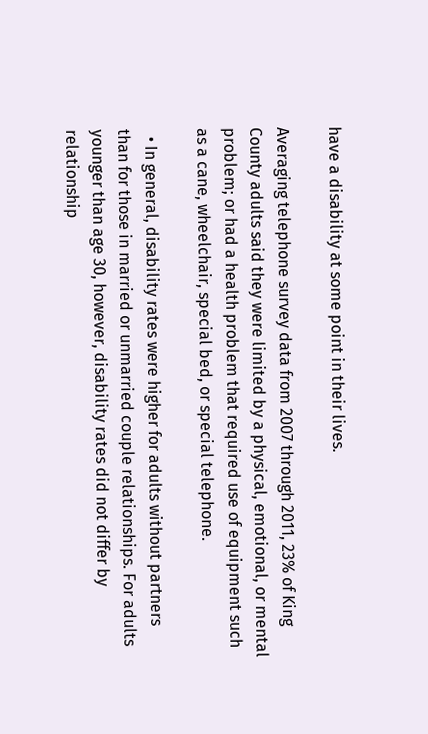have a disability at some point in their lives.

Averaging telephone survey data from 2007 through 2011, 23% of King County adults said they were limited by a physical, emotional, or mental problem; or had a health problem that required use of equipment such as a cane, wheelchair, special bed, or special telephone.

  • In general, disability rates were higher for adults without partners than for those in married or unmarried couple relationships. For adults younger than age 30, however, disability rates did not differ by relationship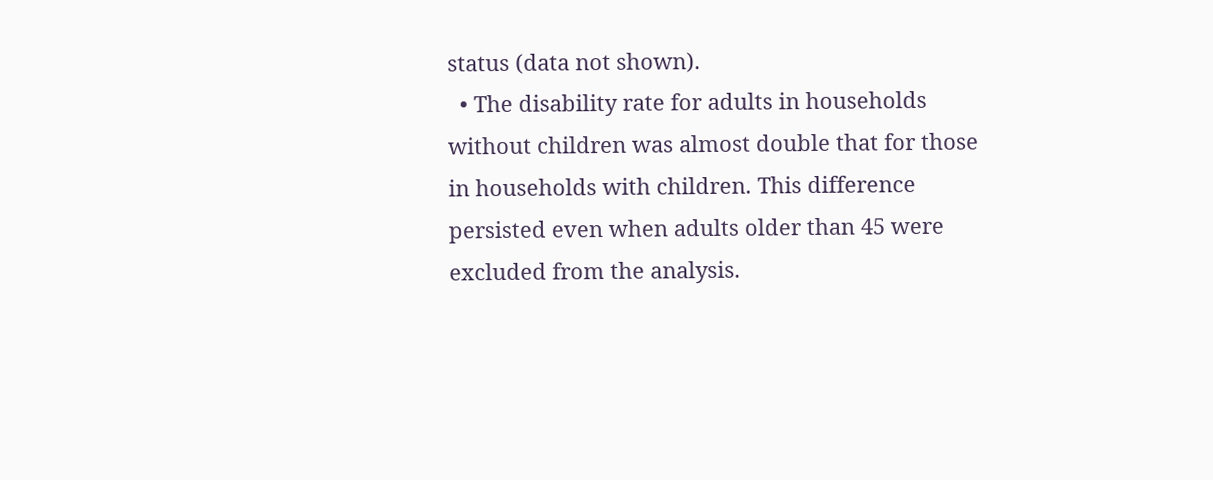status (data not shown).
  • The disability rate for adults in households without children was almost double that for those in households with children. This difference persisted even when adults older than 45 were excluded from the analysis.